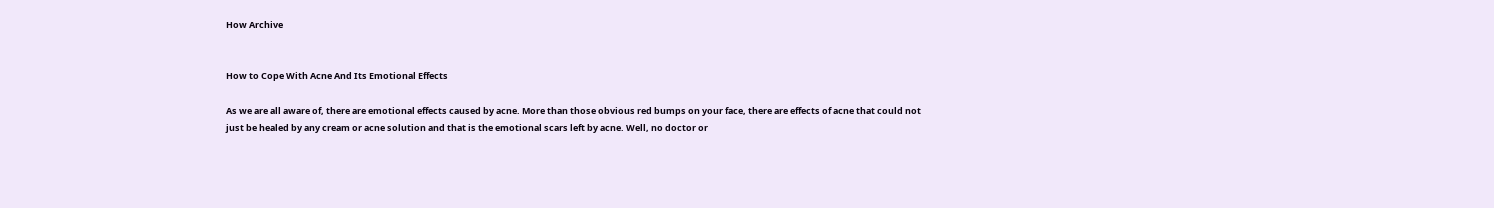How Archive


How to Cope With Acne And Its Emotional Effects

As we are all aware of, there are emotional effects caused by acne. More than those obvious red bumps on your face, there are effects of acne that could not just be healed by any cream or acne solution and that is the emotional scars left by acne. Well, no doctor or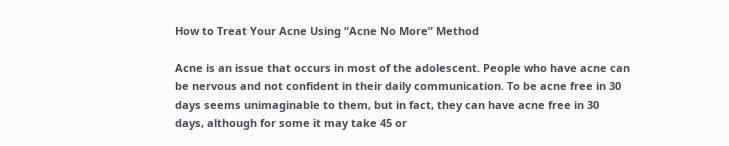How to Treat Your Acne Using “Acne No More” Method

Acne is an issue that occurs in most of the adolescent. People who have acne can be nervous and not confident in their daily communication. To be acne free in 30 days seems unimaginable to them, but in fact, they can have acne free in 30 days, although for some it may take 45 or